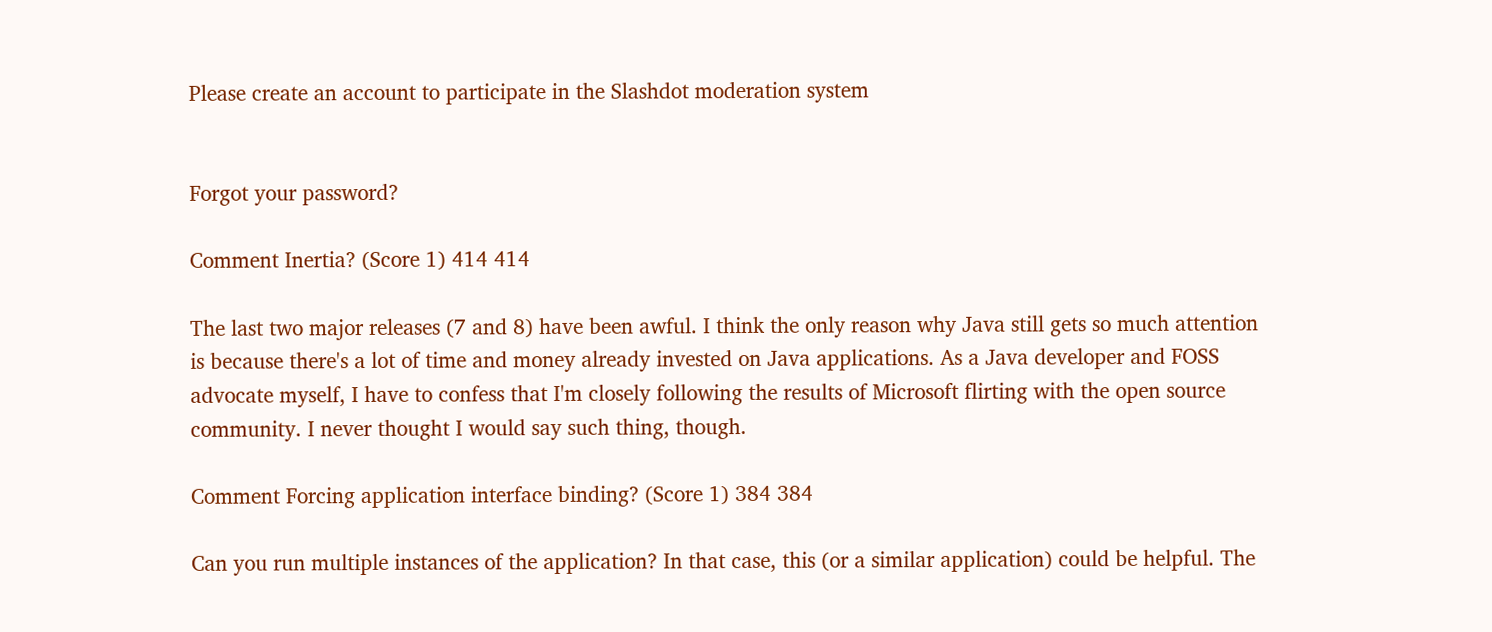Please create an account to participate in the Slashdot moderation system


Forgot your password?

Comment Inertia? (Score 1) 414 414

The last two major releases (7 and 8) have been awful. I think the only reason why Java still gets so much attention is because there's a lot of time and money already invested on Java applications. As a Java developer and FOSS advocate myself, I have to confess that I'm closely following the results of Microsoft flirting with the open source community. I never thought I would say such thing, though.

Comment Forcing application interface binding? (Score 1) 384 384

Can you run multiple instances of the application? In that case, this (or a similar application) could be helpful. The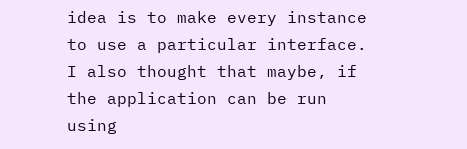idea is to make every instance to use a particular interface. I also thought that maybe, if the application can be run using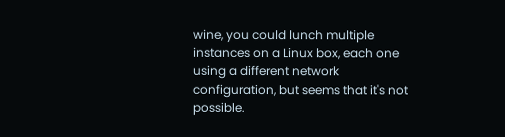wine, you could lunch multiple instances on a Linux box, each one using a different network configuration, but seems that it's not possible.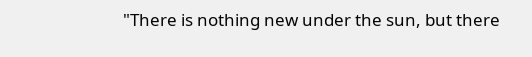"There is nothing new under the sun, but there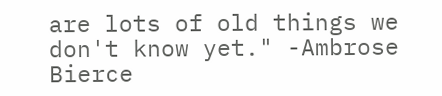are lots of old things we don't know yet." -Ambrose Bierce